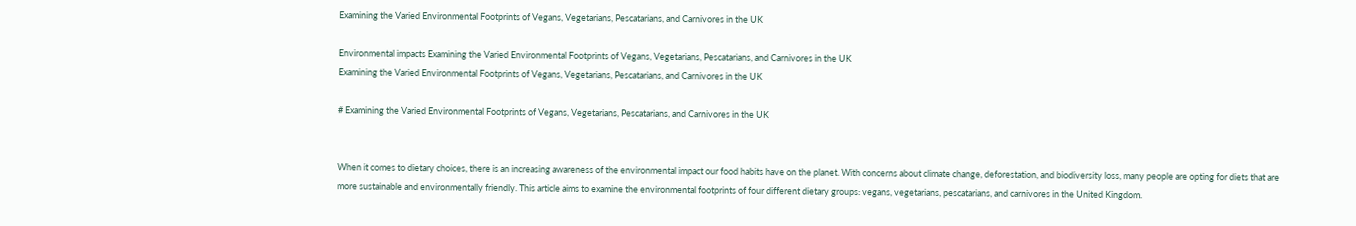Examining the Varied Environmental Footprints of Vegans, Vegetarians, Pescatarians, and Carnivores in the UK

Environmental impacts Examining the Varied Environmental Footprints of Vegans, Vegetarians, Pescatarians, and Carnivores in the UK
Examining the Varied Environmental Footprints of Vegans, Vegetarians, Pescatarians, and Carnivores in the UK

# Examining the Varied Environmental Footprints of Vegans, Vegetarians, Pescatarians, and Carnivores in the UK


When it comes to dietary choices, there is an increasing awareness of the environmental impact our food habits have on the planet. With concerns about climate change, deforestation, and biodiversity loss, many people are opting for diets that are more sustainable and environmentally friendly. This article aims to examine the environmental footprints of four different dietary groups: vegans, vegetarians, pescatarians, and carnivores in the United Kingdom.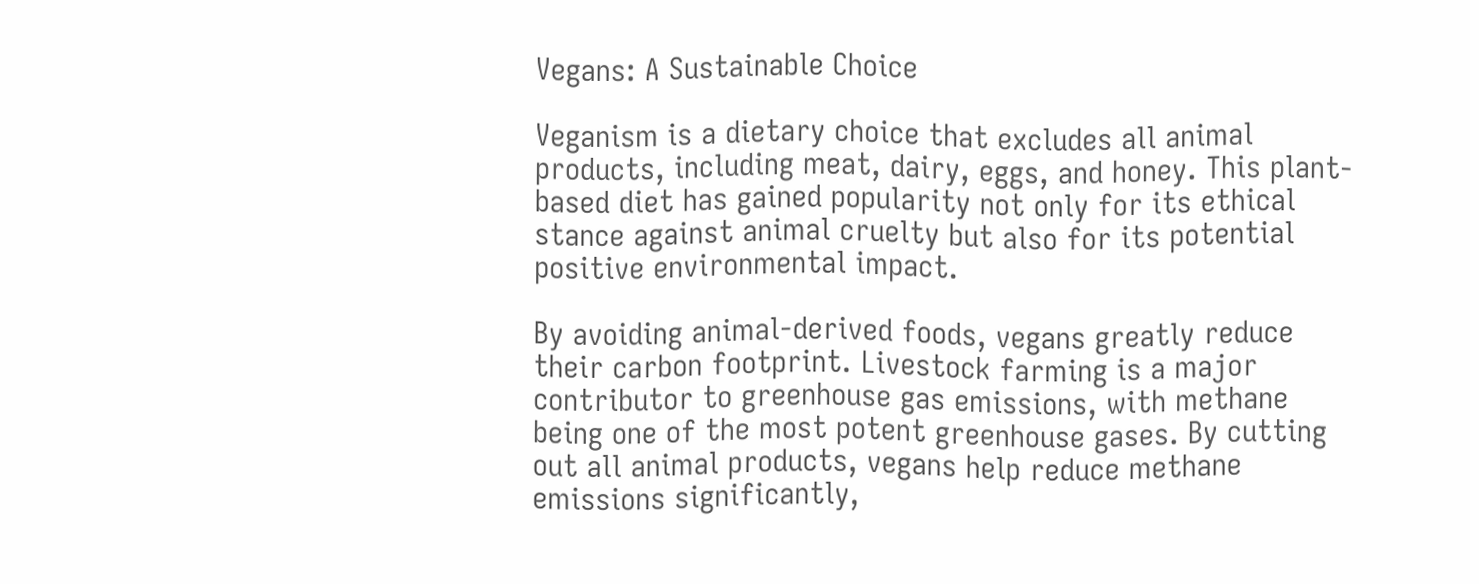Vegans: A Sustainable Choice

Veganism is a dietary choice that excludes all animal products, including meat, dairy, eggs, and honey. This plant-based diet has gained popularity not only for its ethical stance against animal cruelty but also for its potential positive environmental impact.

By avoiding animal-derived foods, vegans greatly reduce their carbon footprint. Livestock farming is a major contributor to greenhouse gas emissions, with methane being one of the most potent greenhouse gases. By cutting out all animal products, vegans help reduce methane emissions significantly,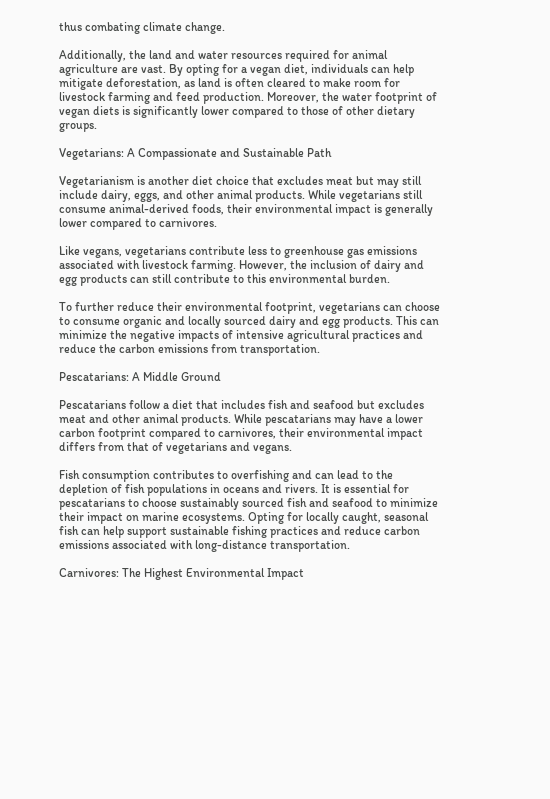thus combating climate change.

Additionally, the land and water resources required for animal agriculture are vast. By opting for a vegan diet, individuals can help mitigate deforestation, as land is often cleared to make room for livestock farming and feed production. Moreover, the water footprint of vegan diets is significantly lower compared to those of other dietary groups.

Vegetarians: A Compassionate and Sustainable Path

Vegetarianism is another diet choice that excludes meat but may still include dairy, eggs, and other animal products. While vegetarians still consume animal-derived foods, their environmental impact is generally lower compared to carnivores.

Like vegans, vegetarians contribute less to greenhouse gas emissions associated with livestock farming. However, the inclusion of dairy and egg products can still contribute to this environmental burden.

To further reduce their environmental footprint, vegetarians can choose to consume organic and locally sourced dairy and egg products. This can minimize the negative impacts of intensive agricultural practices and reduce the carbon emissions from transportation.

Pescatarians: A Middle Ground

Pescatarians follow a diet that includes fish and seafood but excludes meat and other animal products. While pescatarians may have a lower carbon footprint compared to carnivores, their environmental impact differs from that of vegetarians and vegans.

Fish consumption contributes to overfishing and can lead to the depletion of fish populations in oceans and rivers. It is essential for pescatarians to choose sustainably sourced fish and seafood to minimize their impact on marine ecosystems. Opting for locally caught, seasonal fish can help support sustainable fishing practices and reduce carbon emissions associated with long-distance transportation.

Carnivores: The Highest Environmental Impact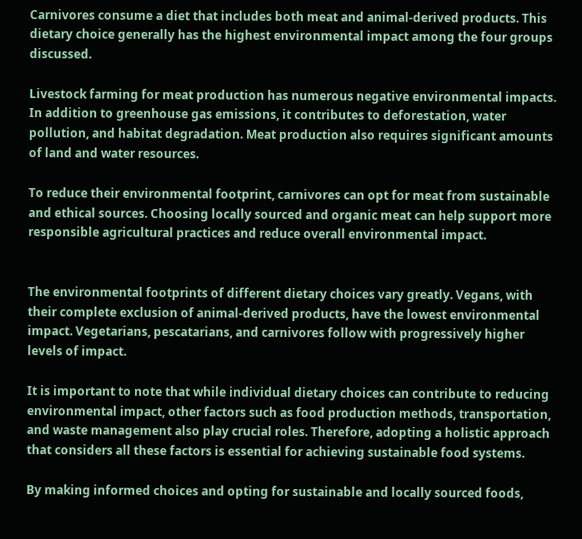Carnivores consume a diet that includes both meat and animal-derived products. This dietary choice generally has the highest environmental impact among the four groups discussed.

Livestock farming for meat production has numerous negative environmental impacts. In addition to greenhouse gas emissions, it contributes to deforestation, water pollution, and habitat degradation. Meat production also requires significant amounts of land and water resources.

To reduce their environmental footprint, carnivores can opt for meat from sustainable and ethical sources. Choosing locally sourced and organic meat can help support more responsible agricultural practices and reduce overall environmental impact.


The environmental footprints of different dietary choices vary greatly. Vegans, with their complete exclusion of animal-derived products, have the lowest environmental impact. Vegetarians, pescatarians, and carnivores follow with progressively higher levels of impact.

It is important to note that while individual dietary choices can contribute to reducing environmental impact, other factors such as food production methods, transportation, and waste management also play crucial roles. Therefore, adopting a holistic approach that considers all these factors is essential for achieving sustainable food systems.

By making informed choices and opting for sustainable and locally sourced foods,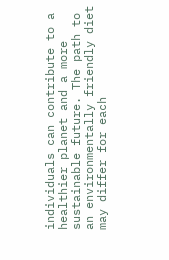individuals can contribute to a healthier planet and a more sustainable future. The path to an environmentally friendly diet may differ for each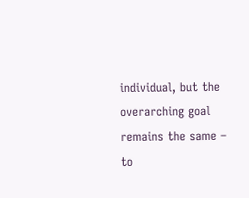individual, but the overarching goal remains the same – to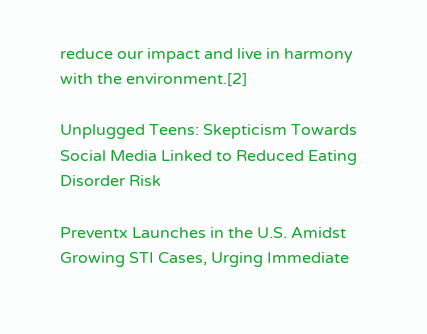reduce our impact and live in harmony with the environment.[2]

Unplugged Teens: Skepticism Towards Social Media Linked to Reduced Eating Disorder Risk

Preventx Launches in the U.S. Amidst Growing STI Cases, Urging Immediate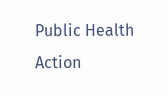Public Health Action